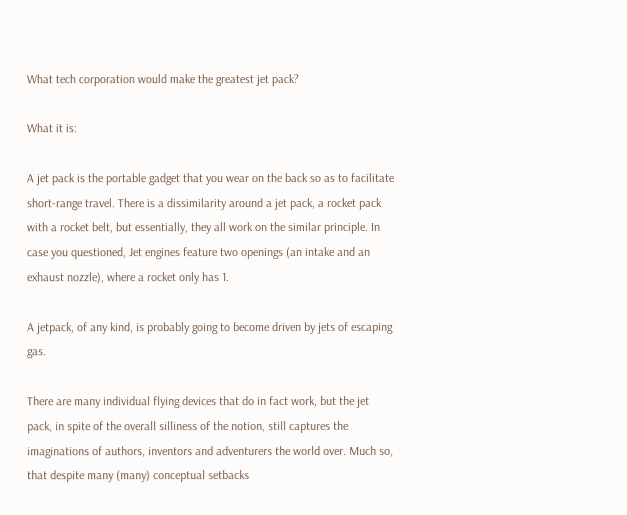What tech corporation would make the greatest jet pack?

What it is:

A jet pack is the portable gadget that you wear on the back so as to facilitate short-range travel. There is a dissimilarity around a jet pack, a rocket pack with a rocket belt, but essentially, they all work on the similar principle. In case you questioned, Jet engines feature two openings (an intake and an exhaust nozzle), where a rocket only has 1.

A jetpack, of any kind, is probably going to become driven by jets of escaping gas.

There are many individual flying devices that do in fact work, but the jet pack, in spite of the overall silliness of the notion, still captures the imaginations of authors, inventors and adventurers the world over. Much so, that despite many (many) conceptual setbacks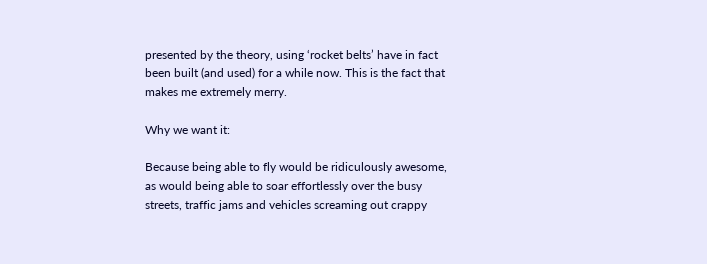presented by the theory, using ‘rocket belts’ have in fact been built (and used) for a while now. This is the fact that makes me extremely merry.

Why we want it:

Because being able to fly would be ridiculously awesome, as would being able to soar effortlessly over the busy streets, traffic jams and vehicles screaming out crappy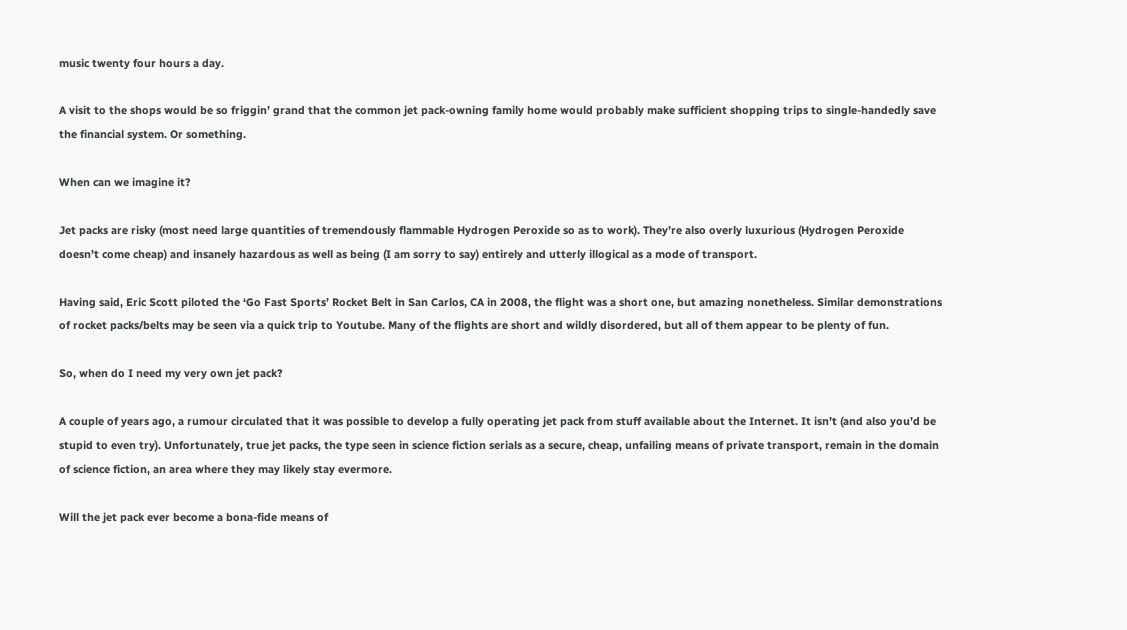music twenty four hours a day.

A visit to the shops would be so friggin’ grand that the common jet pack-owning family home would probably make sufficient shopping trips to single-handedly save the financial system. Or something.

When can we imagine it?

Jet packs are risky (most need large quantities of tremendously flammable Hydrogen Peroxide so as to work). They’re also overly luxurious (Hydrogen Peroxide doesn’t come cheap) and insanely hazardous as well as being (I am sorry to say) entirely and utterly illogical as a mode of transport.

Having said, Eric Scott piloted the ‘Go Fast Sports’ Rocket Belt in San Carlos, CA in 2008, the flight was a short one, but amazing nonetheless. Similar demonstrations of rocket packs/belts may be seen via a quick trip to Youtube. Many of the flights are short and wildly disordered, but all of them appear to be plenty of fun.

So, when do I need my very own jet pack?

A couple of years ago, a rumour circulated that it was possible to develop a fully operating jet pack from stuff available about the Internet. It isn’t (and also you’d be stupid to even try). Unfortunately, true jet packs, the type seen in science fiction serials as a secure, cheap, unfailing means of private transport, remain in the domain of science fiction, an area where they may likely stay evermore.

Will the jet pack ever become a bona-fide means of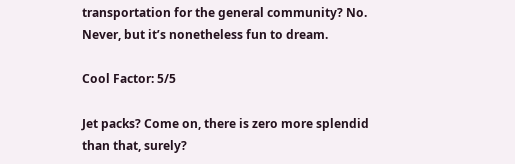transportation for the general community? No. Never, but it’s nonetheless fun to dream.

Cool Factor: 5/5

Jet packs? Come on, there is zero more splendid than that, surely?